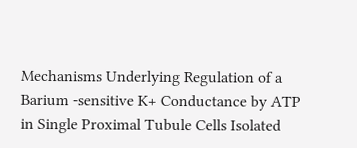Mechanisms Underlying Regulation of a Barium -sensitive K+ Conductance by ATP in Single Proximal Tubule Cells Isolated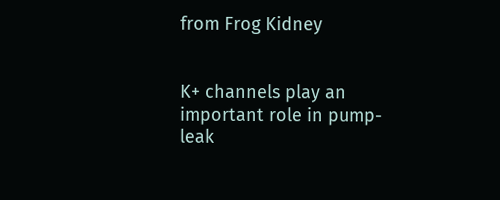from Frog Kidney


K+ channels play an important role in pump-leak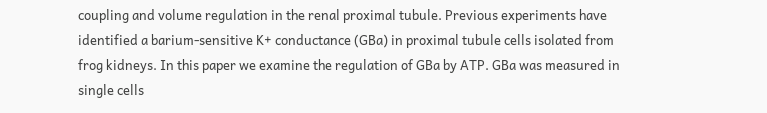coupling and volume regulation in the renal proximal tubule. Previous experiments have identified a barium-sensitive K+ conductance (GBa) in proximal tubule cells isolated from frog kidneys. In this paper we examine the regulation of GBa by ATP. GBa was measured in single cells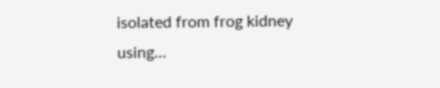isolated from frog kidney using…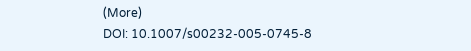(More)
DOI: 10.1007/s00232-005-0745-8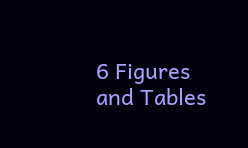6 Figures and Tables